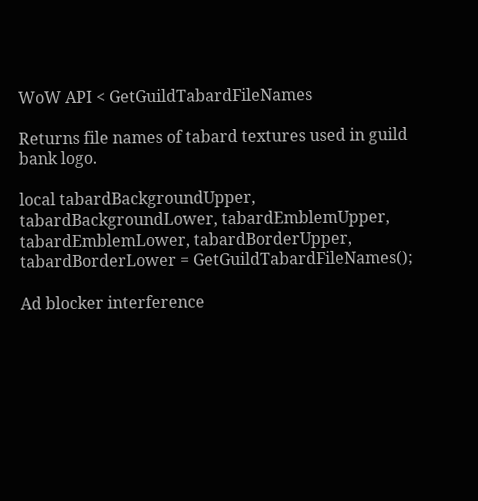WoW API < GetGuildTabardFileNames

Returns file names of tabard textures used in guild bank logo.

local tabardBackgroundUpper, tabardBackgroundLower, tabardEmblemUpper, tabardEmblemLower, tabardBorderUpper, tabardBorderLower = GetGuildTabardFileNames();

Ad blocker interference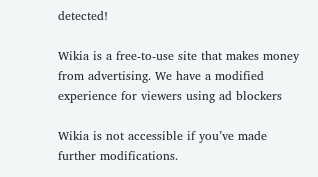detected!

Wikia is a free-to-use site that makes money from advertising. We have a modified experience for viewers using ad blockers

Wikia is not accessible if you’ve made further modifications.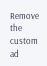Remove the custom ad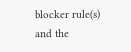blocker rule(s) and the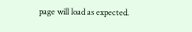page will load as expected.